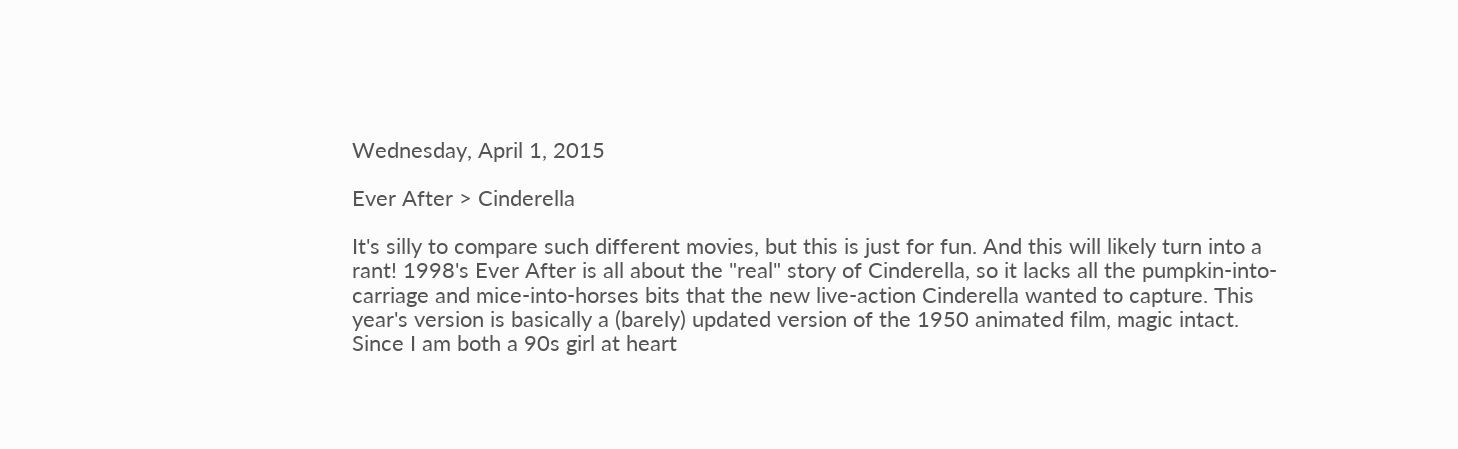Wednesday, April 1, 2015

Ever After > Cinderella

It's silly to compare such different movies, but this is just for fun. And this will likely turn into a rant! 1998's Ever After is all about the "real" story of Cinderella, so it lacks all the pumpkin-into-carriage and mice-into-horses bits that the new live-action Cinderella wanted to capture. This year's version is basically a (barely) updated version of the 1950 animated film, magic intact. Since I am both a 90s girl at heart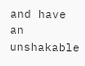and have an unshakable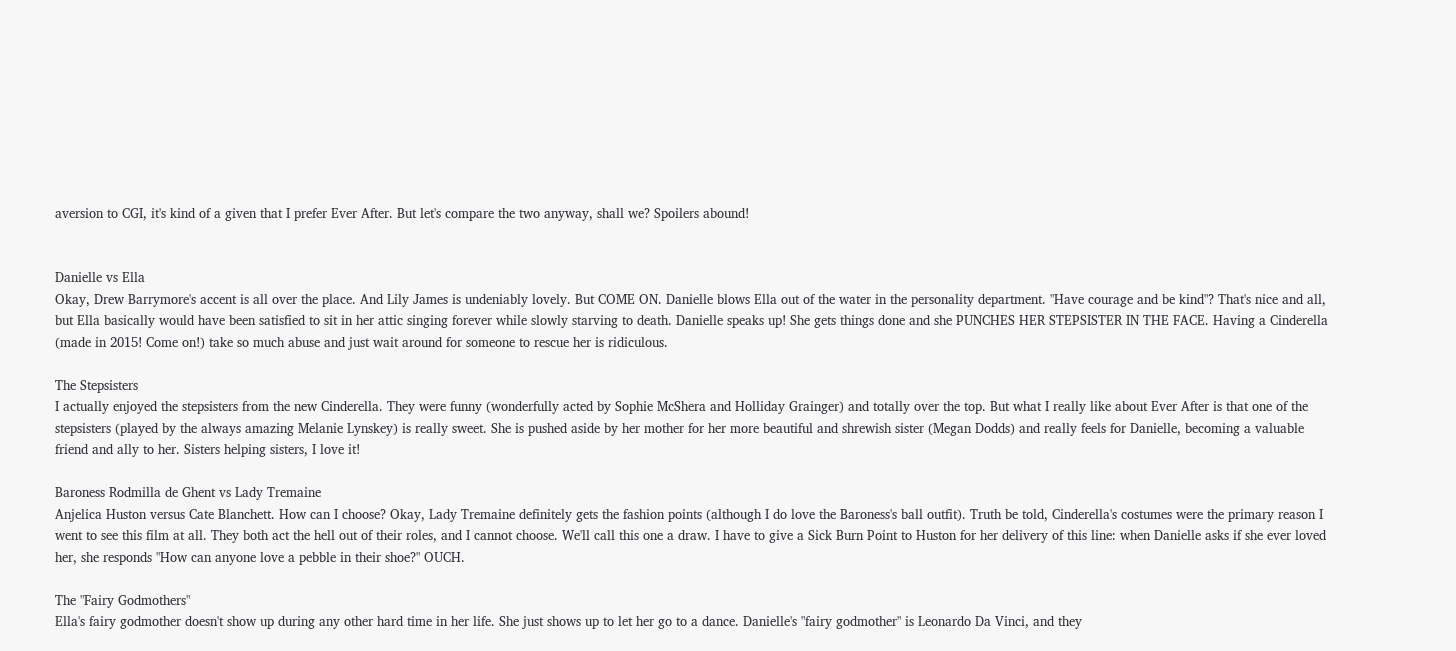aversion to CGI, it's kind of a given that I prefer Ever After. But let's compare the two anyway, shall we? Spoilers abound!


Danielle vs Ella
Okay, Drew Barrymore's accent is all over the place. And Lily James is undeniably lovely. But COME ON. Danielle blows Ella out of the water in the personality department. "Have courage and be kind"? That's nice and all, but Ella basically would have been satisfied to sit in her attic singing forever while slowly starving to death. Danielle speaks up! She gets things done and she PUNCHES HER STEPSISTER IN THE FACE. Having a Cinderella (made in 2015! Come on!) take so much abuse and just wait around for someone to rescue her is ridiculous.

The Stepsisters
I actually enjoyed the stepsisters from the new Cinderella. They were funny (wonderfully acted by Sophie McShera and Holliday Grainger) and totally over the top. But what I really like about Ever After is that one of the stepsisters (played by the always amazing Melanie Lynskey) is really sweet. She is pushed aside by her mother for her more beautiful and shrewish sister (Megan Dodds) and really feels for Danielle, becoming a valuable friend and ally to her. Sisters helping sisters, I love it!

Baroness Rodmilla de Ghent vs Lady Tremaine
Anjelica Huston versus Cate Blanchett. How can I choose? Okay, Lady Tremaine definitely gets the fashion points (although I do love the Baroness's ball outfit). Truth be told, Cinderella's costumes were the primary reason I went to see this film at all. They both act the hell out of their roles, and I cannot choose. We'll call this one a draw. I have to give a Sick Burn Point to Huston for her delivery of this line: when Danielle asks if she ever loved her, she responds "How can anyone love a pebble in their shoe?" OUCH.

The "Fairy Godmothers"
Ella's fairy godmother doesn't show up during any other hard time in her life. She just shows up to let her go to a dance. Danielle's "fairy godmother" is Leonardo Da Vinci, and they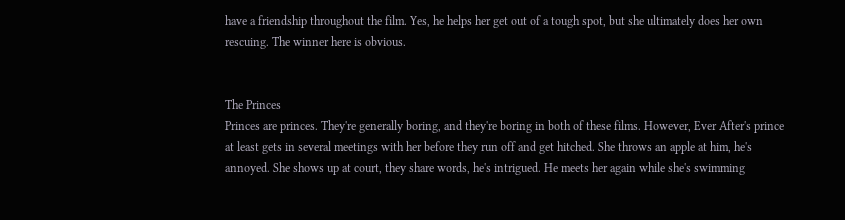have a friendship throughout the film. Yes, he helps her get out of a tough spot, but she ultimately does her own rescuing. The winner here is obvious.


The Princes
Princes are princes. They're generally boring, and they're boring in both of these films. However, Ever After's prince at least gets in several meetings with her before they run off and get hitched. She throws an apple at him, he's annoyed. She shows up at court, they share words, he's intrigued. He meets her again while she's swimming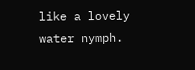like a lovely water nymph.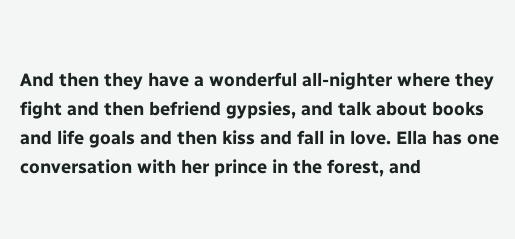And then they have a wonderful all-nighter where they fight and then befriend gypsies, and talk about books and life goals and then kiss and fall in love. Ella has one conversation with her prince in the forest, and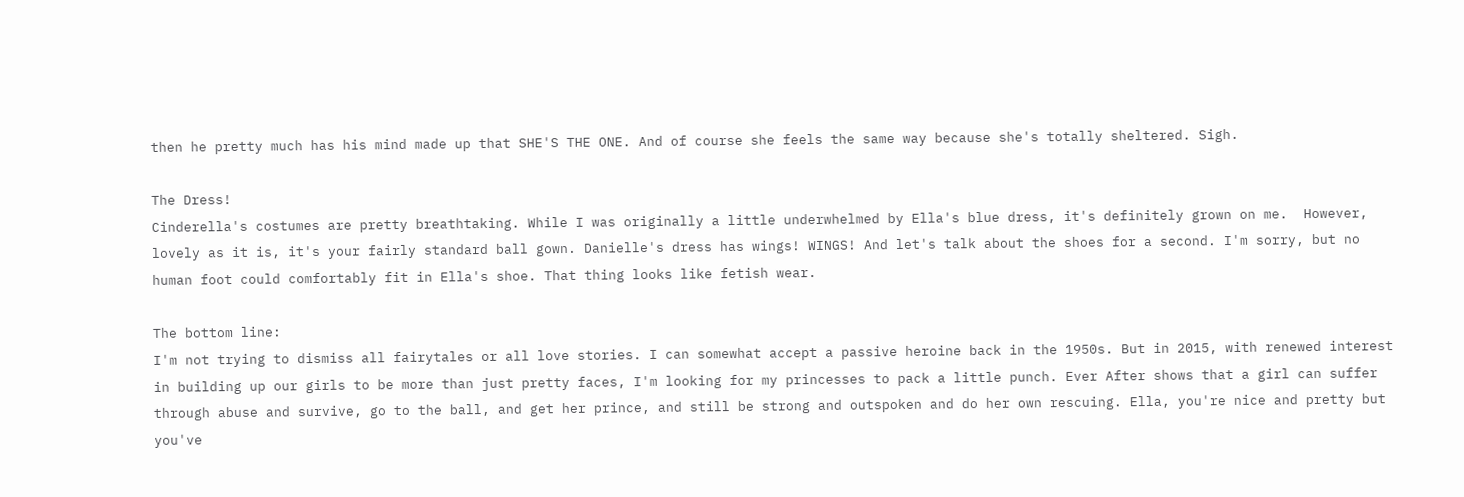then he pretty much has his mind made up that SHE'S THE ONE. And of course she feels the same way because she's totally sheltered. Sigh.

The Dress!
Cinderella's costumes are pretty breathtaking. While I was originally a little underwhelmed by Ella's blue dress, it's definitely grown on me.  However, lovely as it is, it's your fairly standard ball gown. Danielle's dress has wings! WINGS! And let's talk about the shoes for a second. I'm sorry, but no human foot could comfortably fit in Ella's shoe. That thing looks like fetish wear.

The bottom line:
I'm not trying to dismiss all fairytales or all love stories. I can somewhat accept a passive heroine back in the 1950s. But in 2015, with renewed interest in building up our girls to be more than just pretty faces, I'm looking for my princesses to pack a little punch. Ever After shows that a girl can suffer through abuse and survive, go to the ball, and get her prince, and still be strong and outspoken and do her own rescuing. Ella, you're nice and pretty but you've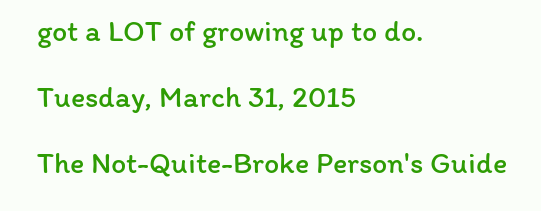got a LOT of growing up to do.

Tuesday, March 31, 2015

The Not-Quite-Broke Person's Guide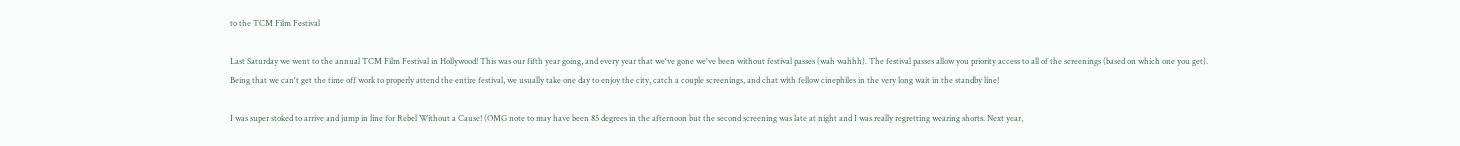to the TCM Film Festival

Last Saturday we went to the annual TCM Film Festival in Hollywood! This was our fifth year going, and every year that we've gone we've been without festival passes (wah wahhh). The festival passes allow you priority access to all of the screenings (based on which one you get). Being that we can't get the time off work to properly attend the entire festival, we usually take one day to enjoy the city, catch a couple screenings, and chat with fellow cinephiles in the very long wait in the standby line!

I was super stoked to arrive and jump in line for Rebel Without a Cause! (OMG note to may have been 85 degrees in the afternoon but the second screening was late at night and I was really regretting wearing shorts. Next year,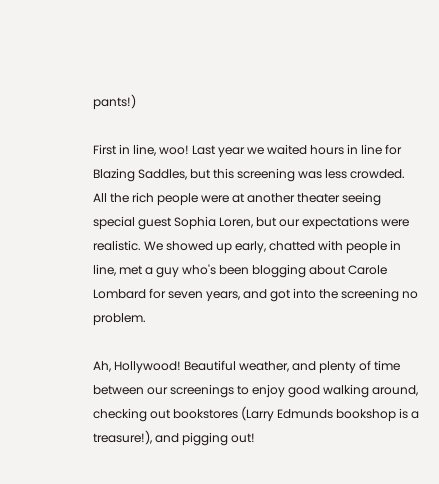pants!)

First in line, woo! Last year we waited hours in line for Blazing Saddles, but this screening was less crowded. All the rich people were at another theater seeing special guest Sophia Loren, but our expectations were realistic. We showed up early, chatted with people in line, met a guy who's been blogging about Carole Lombard for seven years, and got into the screening no problem.

Ah, Hollywood! Beautiful weather, and plenty of time between our screenings to enjoy good walking around, checking out bookstores (Larry Edmunds bookshop is a treasure!), and pigging out!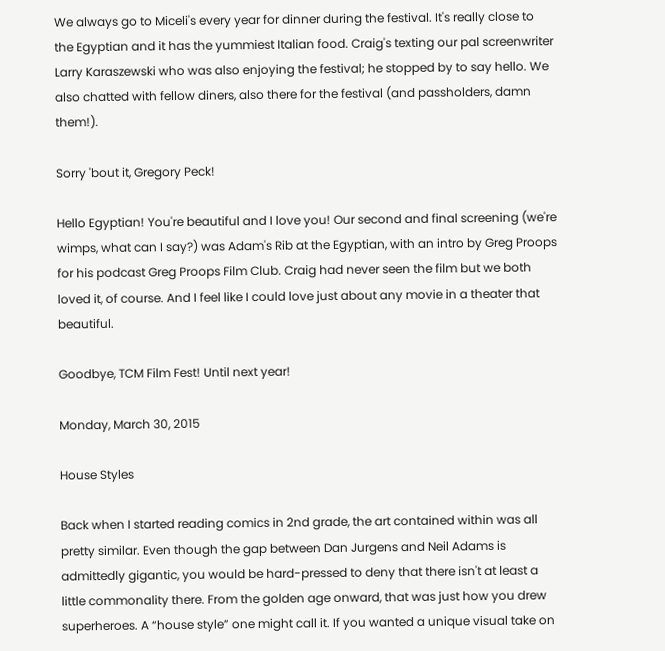We always go to Miceli's every year for dinner during the festival. It's really close to the Egyptian and it has the yummiest Italian food. Craig's texting our pal screenwriter Larry Karaszewski who was also enjoying the festival; he stopped by to say hello. We also chatted with fellow diners, also there for the festival (and passholders, damn them!).

Sorry 'bout it, Gregory Peck!

Hello Egyptian! You're beautiful and I love you! Our second and final screening (we're wimps, what can I say?) was Adam's Rib at the Egyptian, with an intro by Greg Proops for his podcast Greg Proops Film Club. Craig had never seen the film but we both loved it, of course. And I feel like I could love just about any movie in a theater that beautiful.

Goodbye, TCM Film Fest! Until next year!

Monday, March 30, 2015

House Styles

Back when I started reading comics in 2nd grade, the art contained within was all pretty similar. Even though the gap between Dan Jurgens and Neil Adams is admittedly gigantic, you would be hard-pressed to deny that there isn't at least a little commonality there. From the golden age onward, that was just how you drew superheroes. A “house style” one might call it. If you wanted a unique visual take on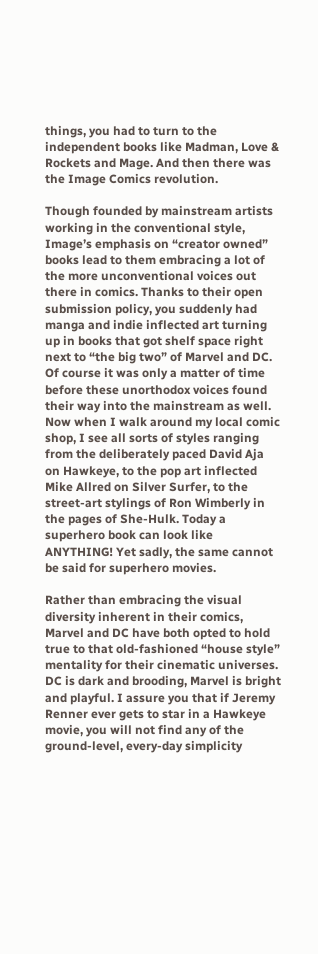things, you had to turn to the independent books like Madman, Love & Rockets and Mage. And then there was the Image Comics revolution.

Though founded by mainstream artists working in the conventional style, Image’s emphasis on “creator owned” books lead to them embracing a lot of the more unconventional voices out there in comics. Thanks to their open submission policy, you suddenly had manga and indie inflected art turning up in books that got shelf space right next to “the big two” of Marvel and DC. Of course it was only a matter of time before these unorthodox voices found their way into the mainstream as well. Now when I walk around my local comic shop, I see all sorts of styles ranging from the deliberately paced David Aja on Hawkeye, to the pop art inflected Mike Allred on Silver Surfer, to the street-art stylings of Ron Wimberly in the pages of She-Hulk. Today a superhero book can look like ANYTHING! Yet sadly, the same cannot be said for superhero movies.

Rather than embracing the visual diversity inherent in their comics, Marvel and DC have both opted to hold true to that old-fashioned “house style” mentality for their cinematic universes. DC is dark and brooding, Marvel is bright and playful. I assure you that if Jeremy Renner ever gets to star in a Hawkeye movie, you will not find any of the ground-level, every-day simplicity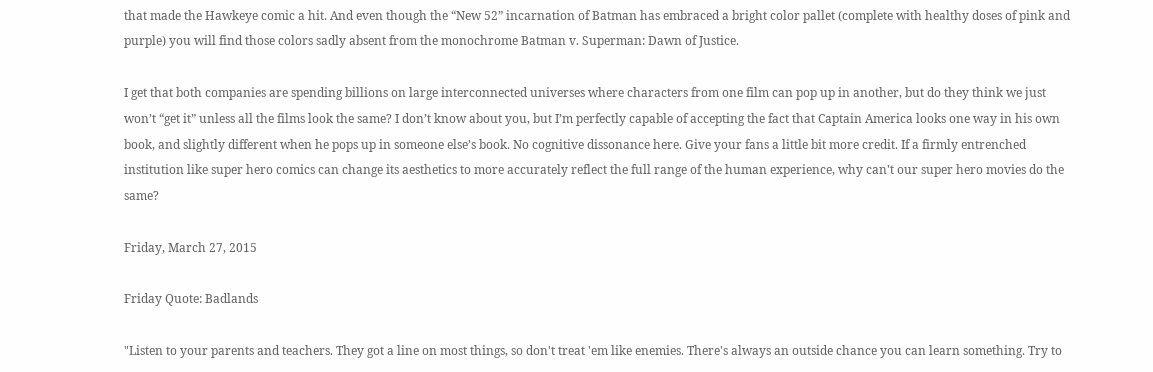that made the Hawkeye comic a hit. And even though the “New 52” incarnation of Batman has embraced a bright color pallet (complete with healthy doses of pink and purple) you will find those colors sadly absent from the monochrome Batman v. Superman: Dawn of Justice.

I get that both companies are spending billions on large interconnected universes where characters from one film can pop up in another, but do they think we just won’t “get it” unless all the films look the same? I don’t know about you, but I’m perfectly capable of accepting the fact that Captain America looks one way in his own book, and slightly different when he pops up in someone else’s book. No cognitive dissonance here. Give your fans a little bit more credit. If a firmly entrenched institution like super hero comics can change its aesthetics to more accurately reflect the full range of the human experience, why can't our super hero movies do the same?

Friday, March 27, 2015

Friday Quote: Badlands

"Listen to your parents and teachers. They got a line on most things, so don't treat 'em like enemies. There's always an outside chance you can learn something. Try to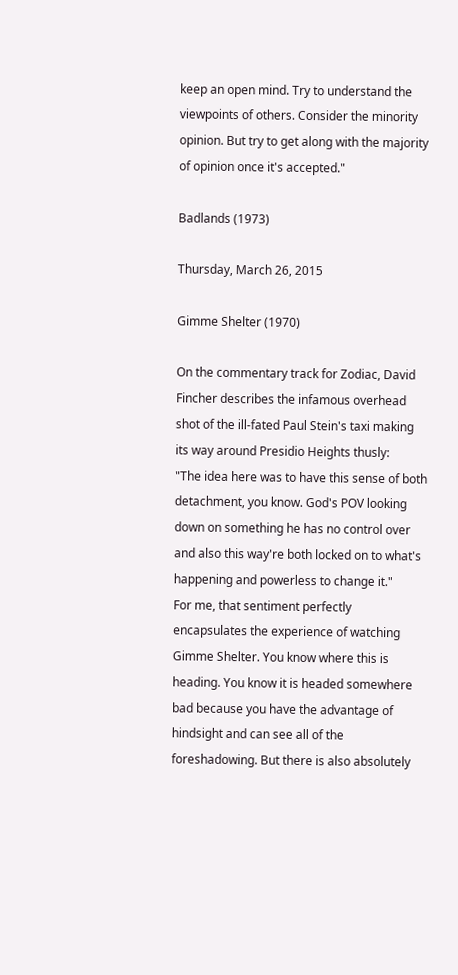keep an open mind. Try to understand the viewpoints of others. Consider the minority opinion. But try to get along with the majority of opinion once it's accepted."

Badlands (1973)

Thursday, March 26, 2015

Gimme Shelter (1970)

On the commentary track for Zodiac, David Fincher describes the infamous overhead shot of the ill-fated Paul Stein's taxi making its way around Presidio Heights thusly:
"The idea here was to have this sense of both detachment, you know. God's POV looking down on something he has no control over and also this way're both locked on to what's happening and powerless to change it."
For me, that sentiment perfectly encapsulates the experience of watching Gimme Shelter. You know where this is heading. You know it is headed somewhere bad because you have the advantage of hindsight and can see all of the foreshadowing. But there is also absolutely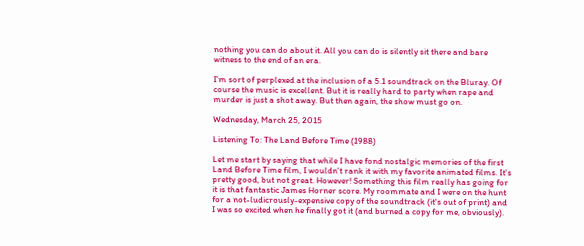nothing you can do about it. All you can do is silently sit there and bare witness to the end of an era.

I'm sort of perplexed at the inclusion of a 5.1 soundtrack on the Bluray. Of course the music is excellent. But it is really hard to party when rape and murder is just a shot away. But then again, the show must go on.

Wednesday, March 25, 2015

Listening To: The Land Before Time (1988)

Let me start by saying that while I have fond nostalgic memories of the first Land Before Time film, I wouldn't rank it with my favorite animated films. It's pretty good, but not great. However! Something this film really has going for it is that fantastic James Horner score. My roommate and I were on the hunt for a not-ludicrously-expensive copy of the soundtrack (it's out of print) and I was so excited when he finally got it (and burned a copy for me, obviously).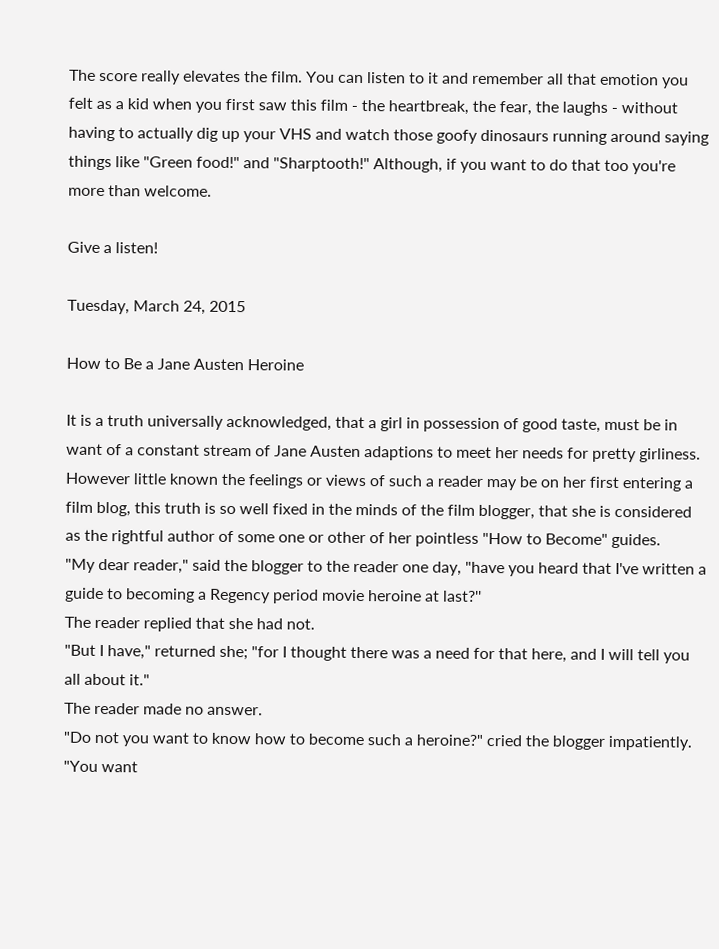The score really elevates the film. You can listen to it and remember all that emotion you felt as a kid when you first saw this film - the heartbreak, the fear, the laughs - without having to actually dig up your VHS and watch those goofy dinosaurs running around saying things like "Green food!" and "Sharptooth!" Although, if you want to do that too you're more than welcome.

Give a listen!

Tuesday, March 24, 2015

How to Be a Jane Austen Heroine

It is a truth universally acknowledged, that a girl in possession of good taste, must be in want of a constant stream of Jane Austen adaptions to meet her needs for pretty girliness. However little known the feelings or views of such a reader may be on her first entering a film blog, this truth is so well fixed in the minds of the film blogger, that she is considered as the rightful author of some one or other of her pointless "How to Become" guides.
"My dear reader," said the blogger to the reader one day, "have you heard that I've written a guide to becoming a Regency period movie heroine at last?''
The reader replied that she had not.
"But I have," returned she; "for I thought there was a need for that here, and I will tell you all about it."
The reader made no answer.
"Do not you want to know how to become such a heroine?" cried the blogger impatiently.
"You want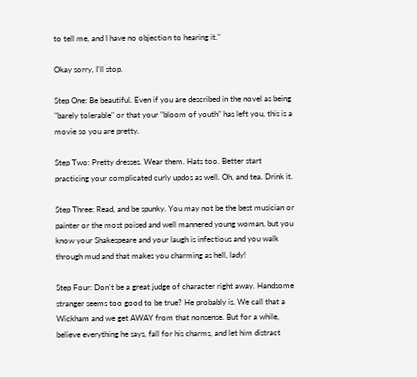to tell me, and I have no objection to hearing it."

Okay sorry, I'll stop.

Step One: Be beautiful. Even if you are described in the novel as being "barely tolerable" or that your "bloom of youth" has left you, this is a movie so you are pretty.

Step Two: Pretty dresses. Wear them. Hats too. Better start practicing your complicated curly updos as well. Oh, and tea. Drink it.

Step Three: Read, and be spunky. You may not be the best musician or painter or the most poised and well mannered young woman, but you know your Shakespeare and your laugh is infectious and you walk through mud and that makes you charming as hell, lady!

Step Four: Don't be a great judge of character right away. Handsome stranger seems too good to be true? He probably is. We call that a Wickham and we get AWAY from that nonsense. But for a while, believe everything he says, fall for his charms, and let him distract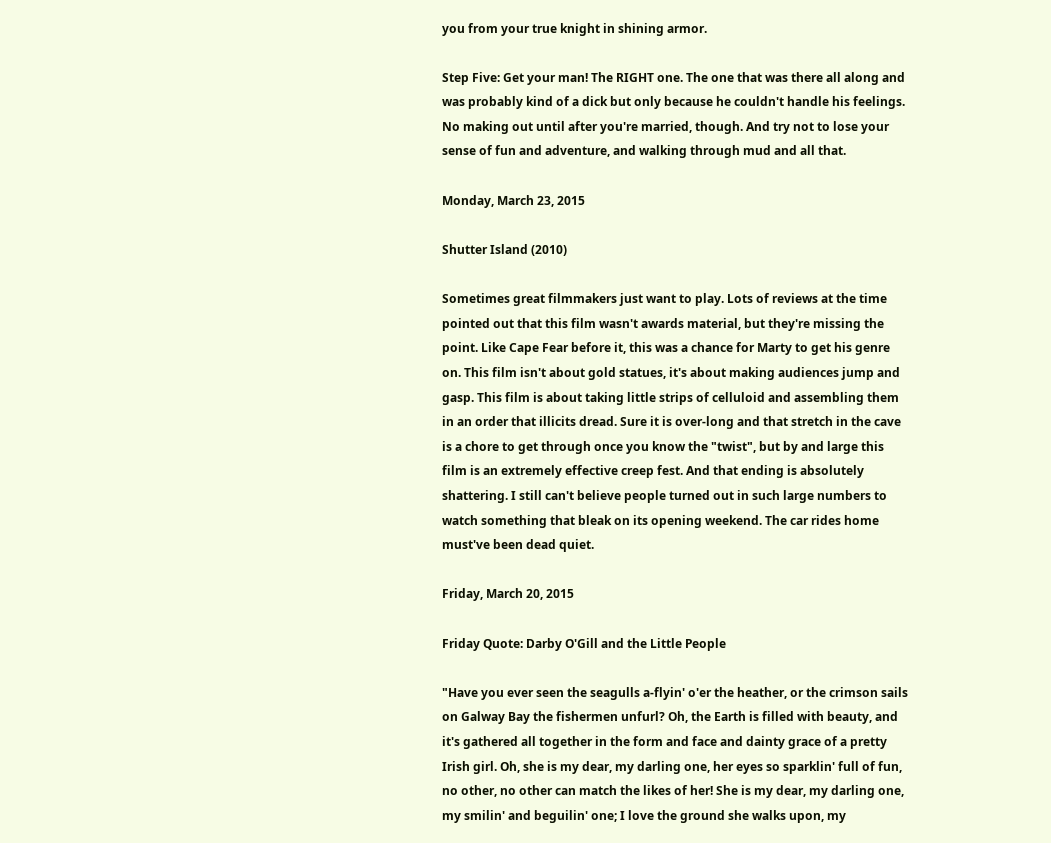you from your true knight in shining armor.

Step Five: Get your man! The RIGHT one. The one that was there all along and was probably kind of a dick but only because he couldn't handle his feelings. No making out until after you're married, though. And try not to lose your sense of fun and adventure, and walking through mud and all that.

Monday, March 23, 2015

Shutter Island (2010)

Sometimes great filmmakers just want to play. Lots of reviews at the time pointed out that this film wasn't awards material, but they're missing the point. Like Cape Fear before it, this was a chance for Marty to get his genre on. This film isn't about gold statues, it's about making audiences jump and gasp. This film is about taking little strips of celluloid and assembling them in an order that illicits dread. Sure it is over-long and that stretch in the cave is a chore to get through once you know the "twist", but by and large this film is an extremely effective creep fest. And that ending is absolutely shattering. I still can't believe people turned out in such large numbers to watch something that bleak on its opening weekend. The car rides home must've been dead quiet.

Friday, March 20, 2015

Friday Quote: Darby O'Gill and the Little People

"Have you ever seen the seagulls a-flyin' o'er the heather, or the crimson sails on Galway Bay the fishermen unfurl? Oh, the Earth is filled with beauty, and it's gathered all together in the form and face and dainty grace of a pretty Irish girl. Oh, she is my dear, my darling one, her eyes so sparklin' full of fun, no other, no other can match the likes of her! She is my dear, my darling one, my smilin' and beguilin' one; I love the ground she walks upon, my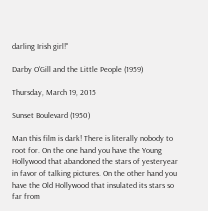darling Irish girl!"

Darby O'Gill and the Little People (1959)

Thursday, March 19, 2015

Sunset Boulevard (1950)

Man this film is dark! There is literally nobody to root for. On the one hand you have the Young Hollywood that abandoned the stars of yesteryear in favor of talking pictures. On the other hand you have the Old Hollywood that insulated its stars so far from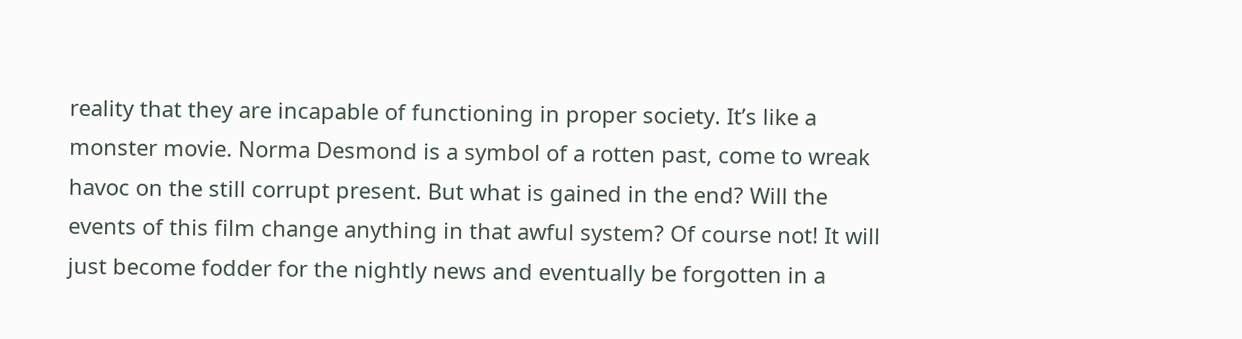reality that they are incapable of functioning in proper society. It’s like a monster movie. Norma Desmond is a symbol of a rotten past, come to wreak havoc on the still corrupt present. But what is gained in the end? Will the events of this film change anything in that awful system? Of course not! It will just become fodder for the nightly news and eventually be forgotten in a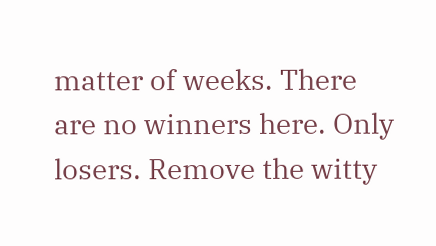matter of weeks. There are no winners here. Only losers. Remove the witty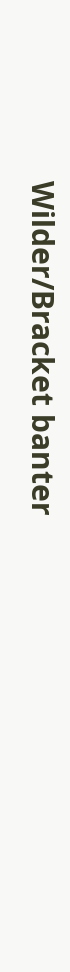Wilder/Bracket banter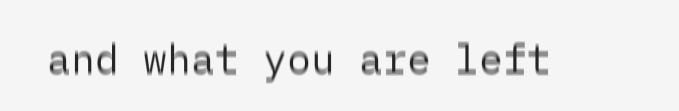and what you are left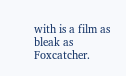with is a film as bleak as Foxcatcher.